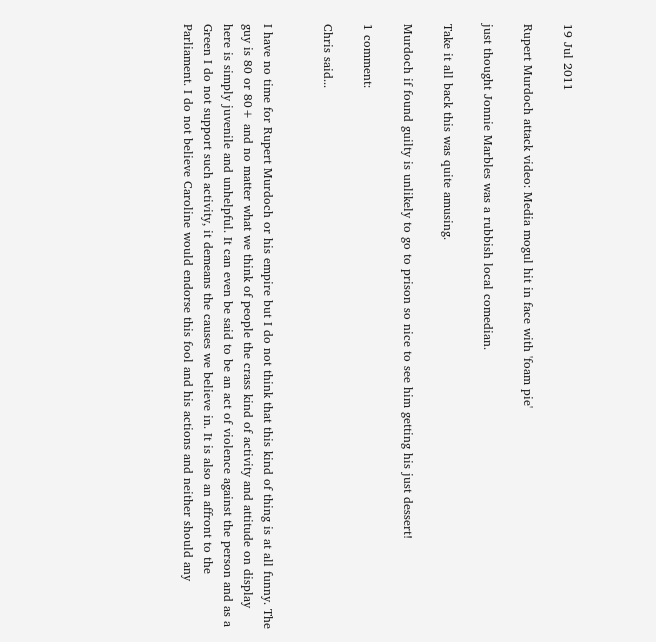19 Jul 2011

Rupert Murdoch attack video: Media mogul hit in face with 'foam pie'

just thought Jonnie Marbles was a rubbish local comedian.

Take it all back this was quite amusing.

Murdoch if found guilty is unlikely to go to prison so nice to see him getting his just dessert!

1 comment:

Chris said...


I have no time for Rupert Murdoch or his empire but I do not think that this kind of thing is at all funny. The guy is 80 or 80+ and no matter what we think of people the crass kind of activity and attitude on display here is simply juvenile and unhelpful. It can even be said to be an act of violence against the person and as a Green I do not support such activity, it demeans the causes we believe in. It is also an affront to the Parliament. I do not believe Caroline would endorse this fool and his actions and neither should any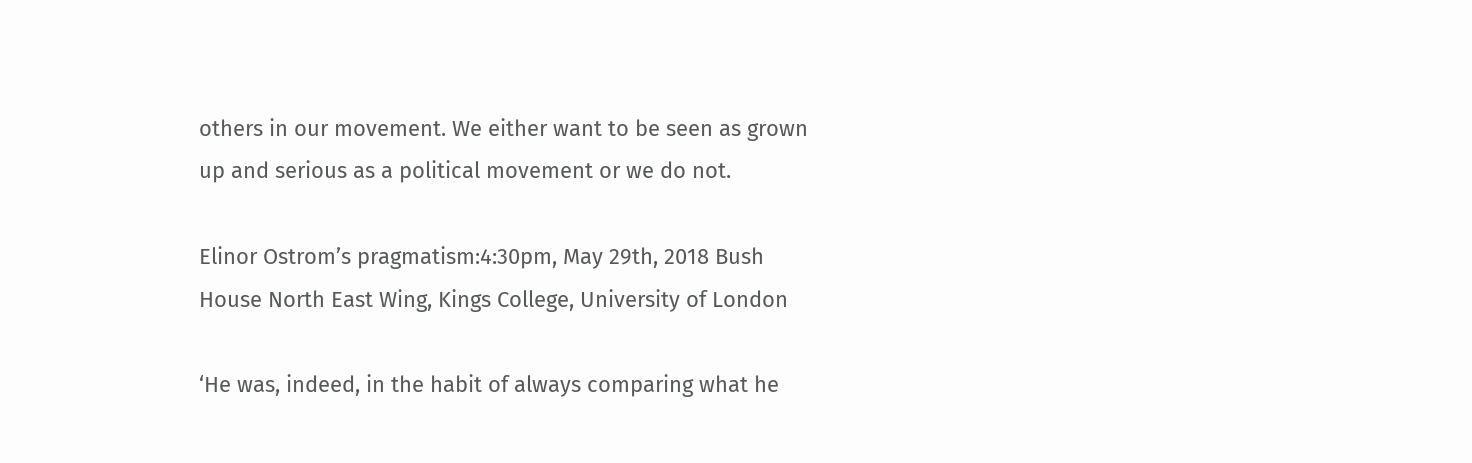others in our movement. We either want to be seen as grown up and serious as a political movement or we do not.

Elinor Ostrom’s pragmatism:4:30pm, May 29th, 2018 Bush House North East Wing, Kings College, University of London

‘He was, indeed, in the habit of always comparing what he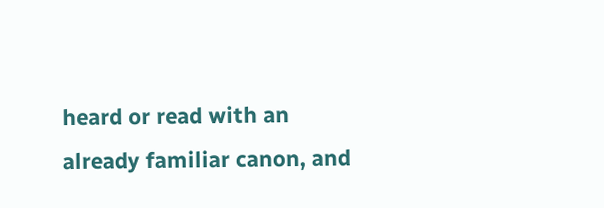heard or read with an already familiar canon, and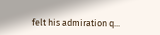felt his admiration q...